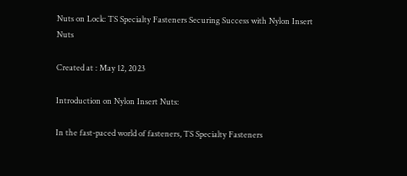Nuts on Lock: TS Specialty Fasteners Securing Success with Nylon Insert Nuts

Created at : May 12, 2023

Introduction on Nylon Insert Nuts:

In the fast-paced world of fasteners, TS Specialty Fasteners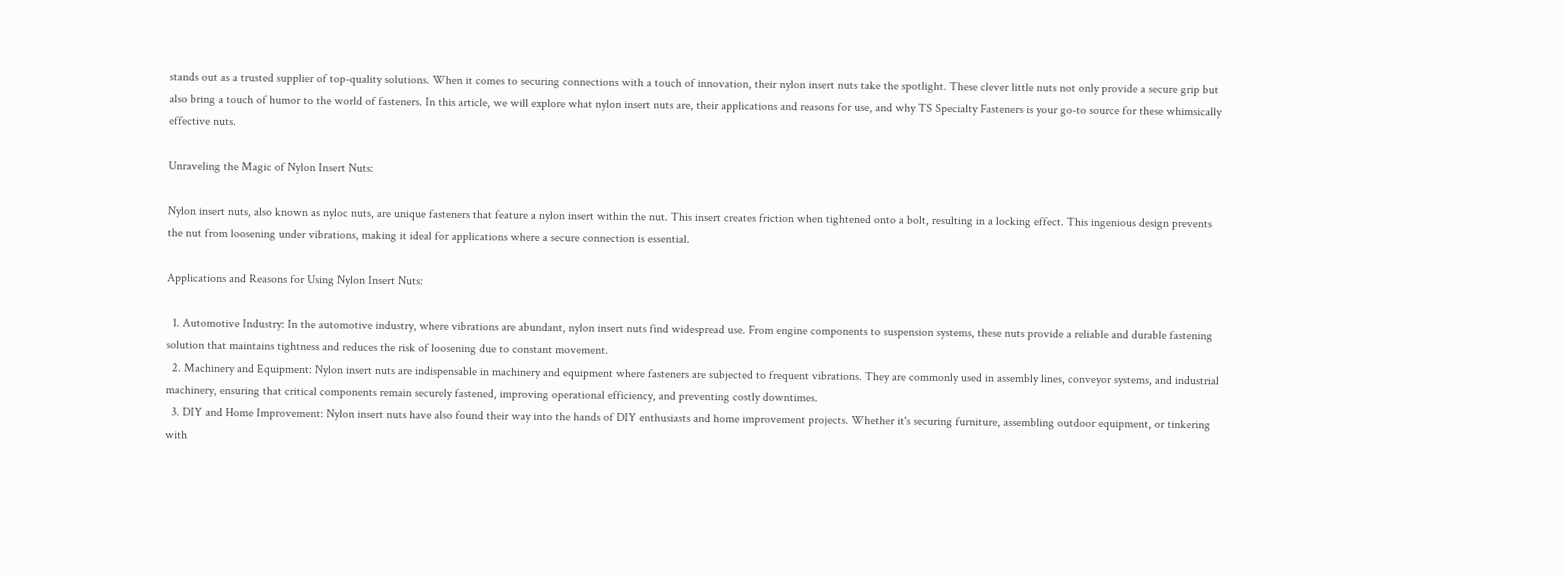stands out as a trusted supplier of top-quality solutions. When it comes to securing connections with a touch of innovation, their nylon insert nuts take the spotlight. These clever little nuts not only provide a secure grip but also bring a touch of humor to the world of fasteners. In this article, we will explore what nylon insert nuts are, their applications and reasons for use, and why TS Specialty Fasteners is your go-to source for these whimsically effective nuts.

Unraveling the Magic of Nylon Insert Nuts:

Nylon insert nuts, also known as nyloc nuts, are unique fasteners that feature a nylon insert within the nut. This insert creates friction when tightened onto a bolt, resulting in a locking effect. This ingenious design prevents the nut from loosening under vibrations, making it ideal for applications where a secure connection is essential.

Applications and Reasons for Using Nylon Insert Nuts:

  1. Automotive Industry: In the automotive industry, where vibrations are abundant, nylon insert nuts find widespread use. From engine components to suspension systems, these nuts provide a reliable and durable fastening solution that maintains tightness and reduces the risk of loosening due to constant movement.
  2. Machinery and Equipment: Nylon insert nuts are indispensable in machinery and equipment where fasteners are subjected to frequent vibrations. They are commonly used in assembly lines, conveyor systems, and industrial machinery, ensuring that critical components remain securely fastened, improving operational efficiency, and preventing costly downtimes.
  3. DIY and Home Improvement: Nylon insert nuts have also found their way into the hands of DIY enthusiasts and home improvement projects. Whether it's securing furniture, assembling outdoor equipment, or tinkering with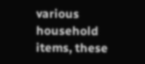various household items, these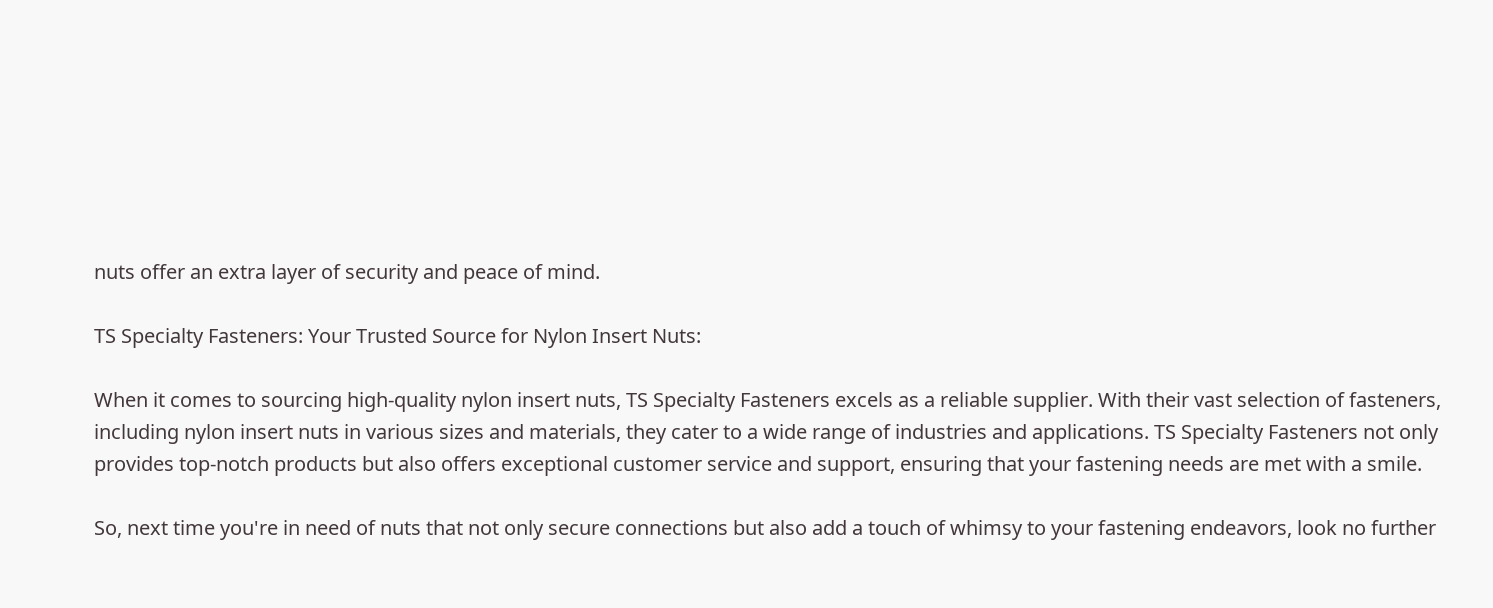nuts offer an extra layer of security and peace of mind.

TS Specialty Fasteners: Your Trusted Source for Nylon Insert Nuts:

When it comes to sourcing high-quality nylon insert nuts, TS Specialty Fasteners excels as a reliable supplier. With their vast selection of fasteners, including nylon insert nuts in various sizes and materials, they cater to a wide range of industries and applications. TS Specialty Fasteners not only provides top-notch products but also offers exceptional customer service and support, ensuring that your fastening needs are met with a smile.

So, next time you're in need of nuts that not only secure connections but also add a touch of whimsy to your fastening endeavors, look no further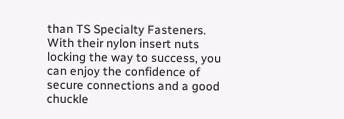than TS Specialty Fasteners. With their nylon insert nuts locking the way to success, you can enjoy the confidence of secure connections and a good chuckle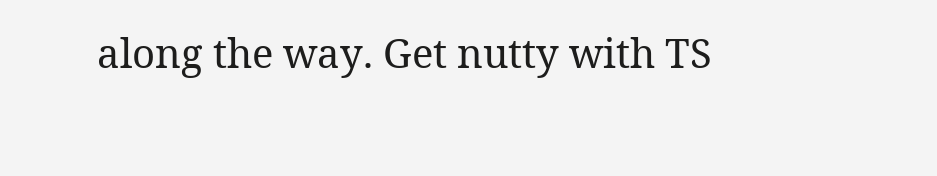along the way. Get nutty with TS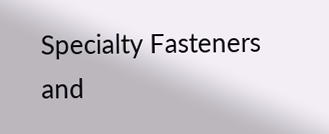Specialty Fasteners and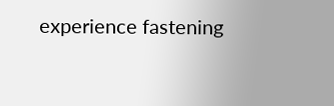experience fastening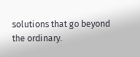solutions that go beyond the ordinary.